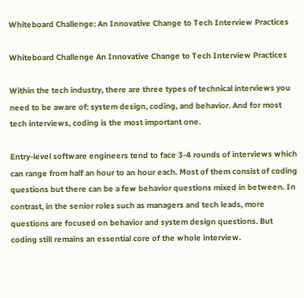Whiteboard Challenge: An Innovative Change to Tech Interview Practices

Whiteboard Challenge An Innovative Change to Tech Interview Practices

Within the tech industry, there are three types of technical interviews you need to be aware of: system design, coding, and behavior. And for most tech interviews, coding is the most important one.

Entry-level software engineers tend to face 3-4 rounds of interviews which can range from half an hour to an hour each. Most of them consist of coding questions but there can be a few behavior questions mixed in between. In contrast, in the senior roles such as managers and tech leads, more questions are focused on behavior and system design questions. But coding still remains an essential core of the whole interview.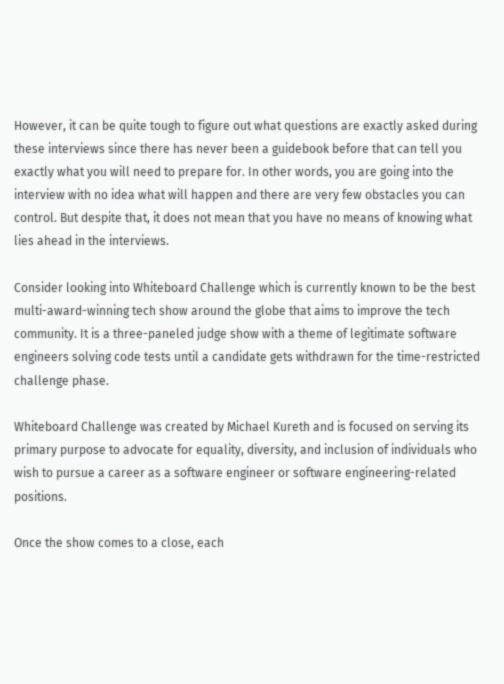However, it can be quite tough to figure out what questions are exactly asked during these interviews since there has never been a guidebook before that can tell you exactly what you will need to prepare for. In other words, you are going into the interview with no idea what will happen and there are very few obstacles you can control. But despite that, it does not mean that you have no means of knowing what lies ahead in the interviews.

Consider looking into Whiteboard Challenge which is currently known to be the best multi-award-winning tech show around the globe that aims to improve the tech community. It is a three-paneled judge show with a theme of legitimate software engineers solving code tests until a candidate gets withdrawn for the time-restricted challenge phase.

Whiteboard Challenge was created by Michael Kureth and is focused on serving its primary purpose to advocate for equality, diversity, and inclusion of individuals who wish to pursue a career as a software engineer or software engineering-related positions.

Once the show comes to a close, each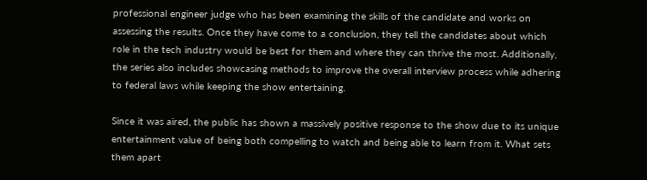professional engineer judge who has been examining the skills of the candidate and works on assessing the results. Once they have come to a conclusion, they tell the candidates about which role in the tech industry would be best for them and where they can thrive the most. Additionally, the series also includes showcasing methods to improve the overall interview process while adhering to federal laws while keeping the show entertaining.

Since it was aired, the public has shown a massively positive response to the show due to its unique entertainment value of being both compelling to watch and being able to learn from it. What sets them apart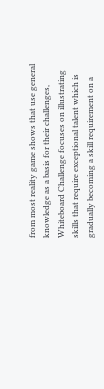from most reality game shows that use general knowledge as a basis for their challenges, Whiteboard Challenge focuses on illustrating skills that require exceptional talent which is gradually becoming a skill requirement on a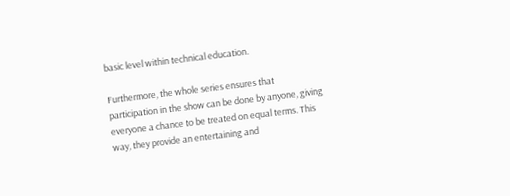basic level within technical education.

Furthermore, the whole series ensures that participation in the show can be done by anyone, giving everyone a chance to be treated on equal terms. This way, they provide an entertaining and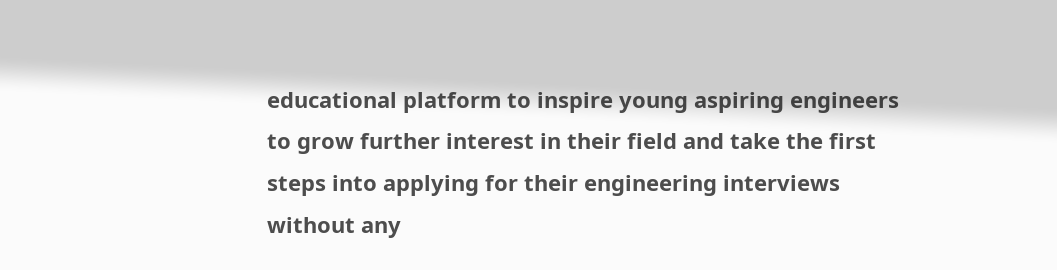educational platform to inspire young aspiring engineers to grow further interest in their field and take the first steps into applying for their engineering interviews without any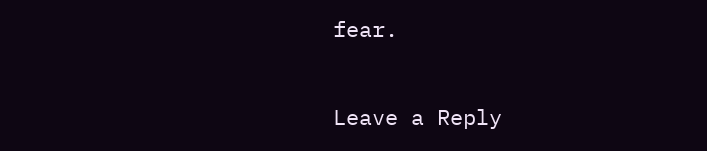fear.

Leave a Reply